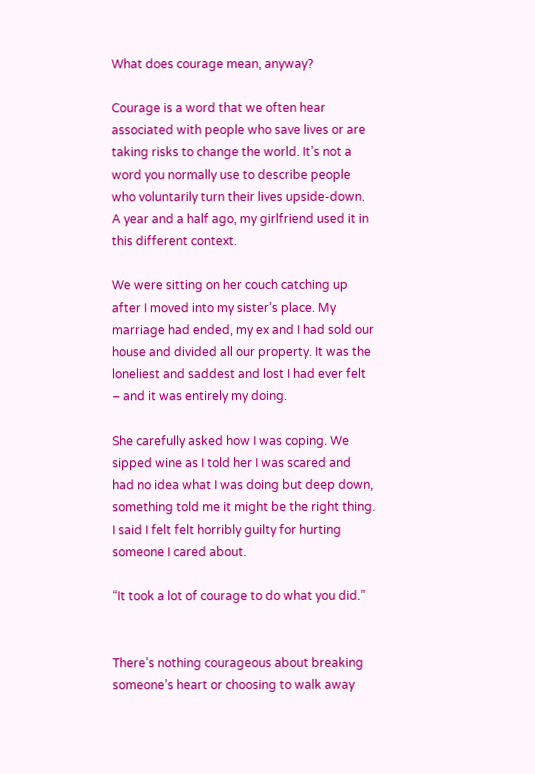What does courage mean, anyway?

Courage is a word that we often hear associated with people who save lives or are taking risks to change the world. It’s not a word you normally use to describe people who voluntarily turn their lives upside-down. A year and a half ago, my girlfriend used it in this different context.

We were sitting on her couch catching up after I moved into my sister’s place. My marriage had ended, my ex and I had sold our house and divided all our property. It was the loneliest and saddest and lost I had ever felt – and it was entirely my doing.

She carefully asked how I was coping. We sipped wine as I told her I was scared and had no idea what I was doing but deep down, something told me it might be the right thing. I said I felt felt horribly guilty for hurting someone I cared about.

“It took a lot of courage to do what you did.”


There’s nothing courageous about breaking someone’s heart or choosing to walk away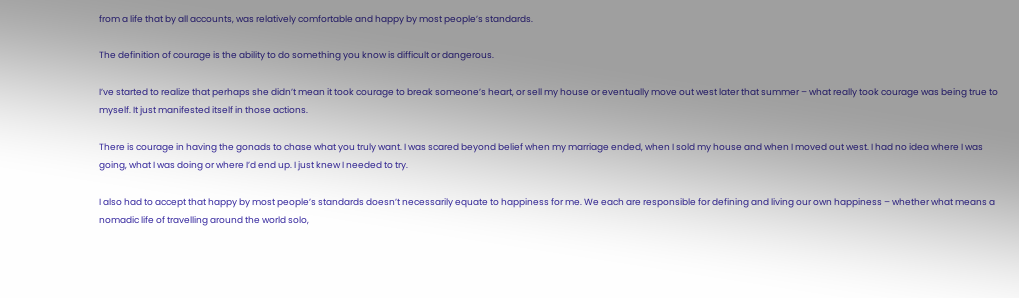from a life that by all accounts, was relatively comfortable and happy by most people’s standards.

The definition of courage is the ability to do something you know is difficult or dangerous.

I’ve started to realize that perhaps she didn’t mean it took courage to break someone’s heart, or sell my house or eventually move out west later that summer – what really took courage was being true to myself. It just manifested itself in those actions.

There is courage in having the gonads to chase what you truly want. I was scared beyond belief when my marriage ended, when I sold my house and when I moved out west. I had no idea where I was going, what I was doing or where I’d end up. I just knew I needed to try.

I also had to accept that happy by most people’s standards doesn’t necessarily equate to happiness for me. We each are responsible for defining and living our own happiness – whether what means a nomadic life of travelling around the world solo,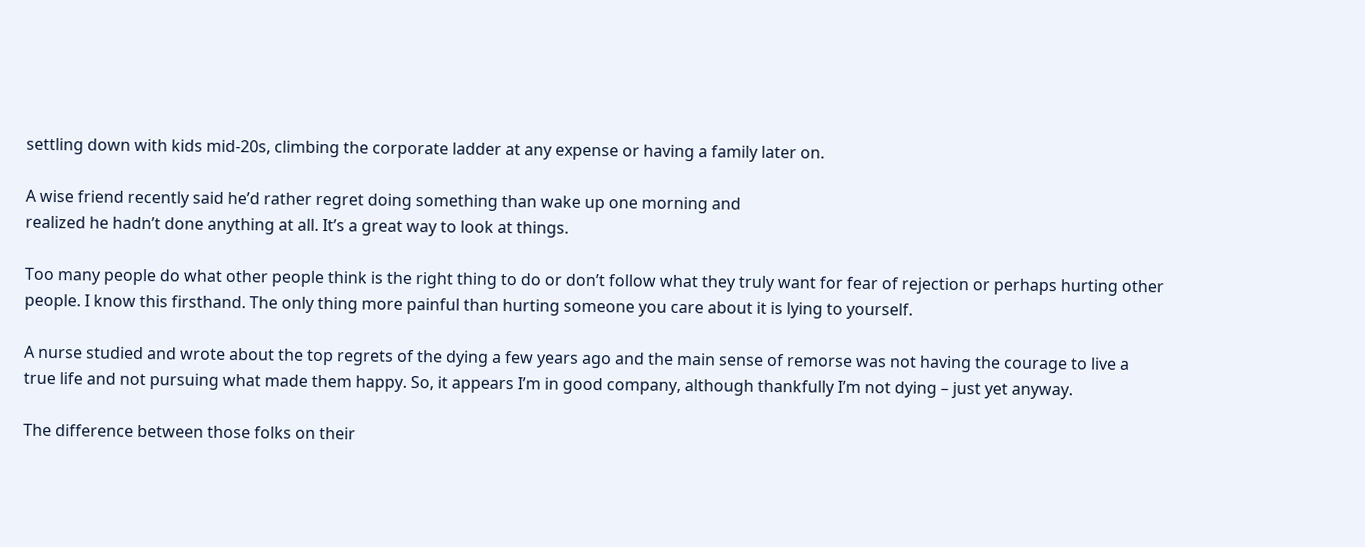settling down with kids mid-20s, climbing the corporate ladder at any expense or having a family later on.

A wise friend recently said he’d rather regret doing something than wake up one morning and
realized he hadn’t done anything at all. It’s a great way to look at things.

Too many people do what other people think is the right thing to do or don’t follow what they truly want for fear of rejection or perhaps hurting other people. I know this firsthand. The only thing more painful than hurting someone you care about it is lying to yourself.

A nurse studied and wrote about the top regrets of the dying a few years ago and the main sense of remorse was not having the courage to live a true life and not pursuing what made them happy. So, it appears I’m in good company, although thankfully I’m not dying – just yet anyway.

The difference between those folks on their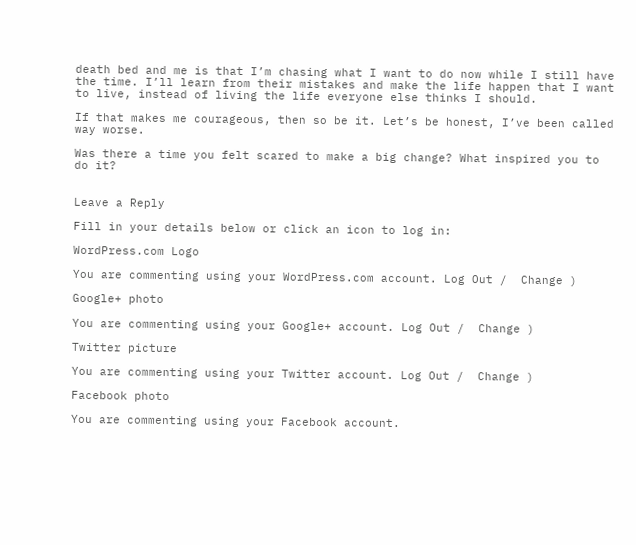death bed and me is that I’m chasing what I want to do now while I still have the time. I’ll learn from their mistakes and make the life happen that I want to live, instead of living the life everyone else thinks I should.

If that makes me courageous, then so be it. Let’s be honest, I’ve been called way worse.

Was there a time you felt scared to make a big change? What inspired you to do it?


Leave a Reply

Fill in your details below or click an icon to log in:

WordPress.com Logo

You are commenting using your WordPress.com account. Log Out /  Change )

Google+ photo

You are commenting using your Google+ account. Log Out /  Change )

Twitter picture

You are commenting using your Twitter account. Log Out /  Change )

Facebook photo

You are commenting using your Facebook account.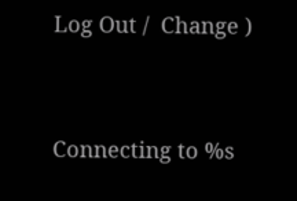Log Out /  Change )


Connecting to %s